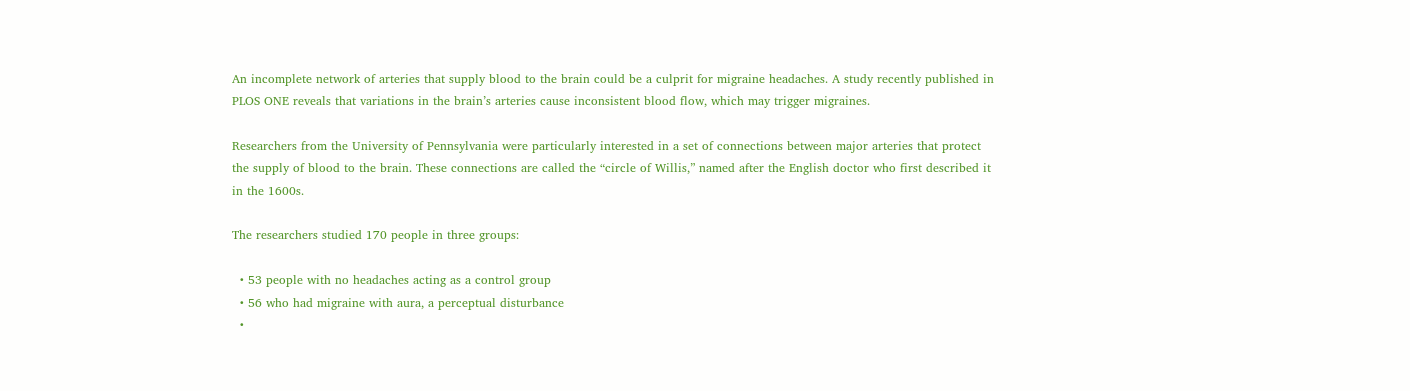An incomplete network of arteries that supply blood to the brain could be a culprit for migraine headaches. A study recently published in PLOS ONE reveals that variations in the brain’s arteries cause inconsistent blood flow, which may trigger migraines.

Researchers from the University of Pennsylvania were particularly interested in a set of connections between major arteries that protect the supply of blood to the brain. These connections are called the “circle of Willis,” named after the English doctor who first described it in the 1600s.

The researchers studied 170 people in three groups:

  • 53 people with no headaches acting as a control group
  • 56 who had migraine with aura, a perceptual disturbance
  •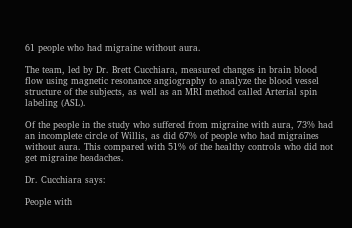61 people who had migraine without aura.

The team, led by Dr. Brett Cucchiara, measured changes in brain blood flow using magnetic resonance angiography to analyze the blood vessel structure of the subjects, as well as an MRI method called Arterial spin labeling (ASL).

Of the people in the study who suffered from migraine with aura, 73% had an incomplete circle of Willis, as did 67% of people who had migraines without aura. This compared with 51% of the healthy controls who did not get migraine headaches.

Dr. Cucchiara says:

People with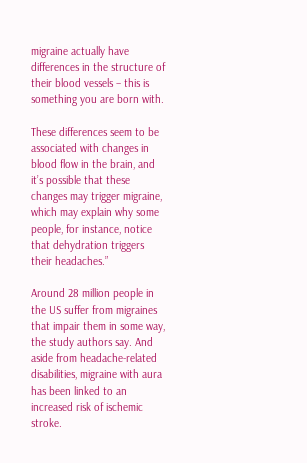migraine actually have differences in the structure of their blood vessels – this is something you are born with.

These differences seem to be associated with changes in blood flow in the brain, and it’s possible that these changes may trigger migraine, which may explain why some people, for instance, notice that dehydration triggers their headaches.”

Around 28 million people in the US suffer from migraines that impair them in some way, the study authors say. And aside from headache-related disabilities, migraine with aura has been linked to an increased risk of ischemic stroke.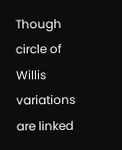Though circle of Willis variations are linked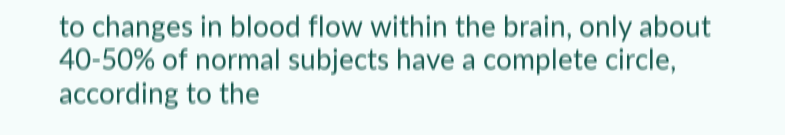to changes in blood flow within the brain, only about 40-50% of normal subjects have a complete circle, according to the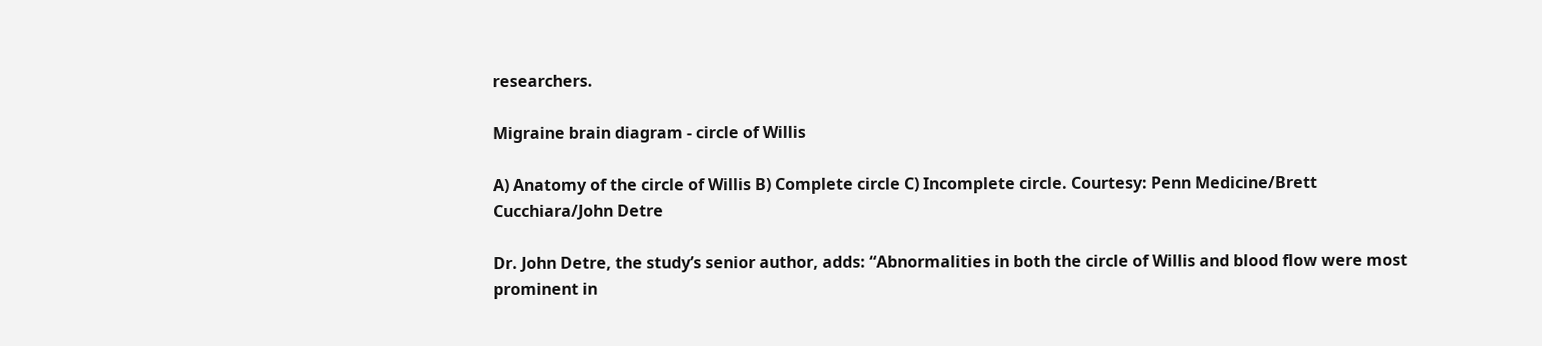researchers.

Migraine brain diagram - circle of Willis

A) Anatomy of the circle of Willis B) Complete circle C) Incomplete circle. Courtesy: Penn Medicine/Brett Cucchiara/John Detre

Dr. John Detre, the study’s senior author, adds: “Abnormalities in both the circle of Willis and blood flow were most prominent in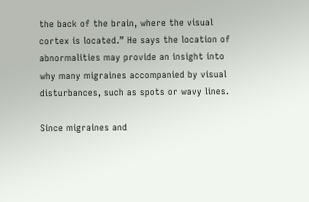the back of the brain, where the visual cortex is located.” He says the location of abnormalities may provide an insight into why many migraines accompanied by visual disturbances, such as spots or wavy lines.

Since migraines and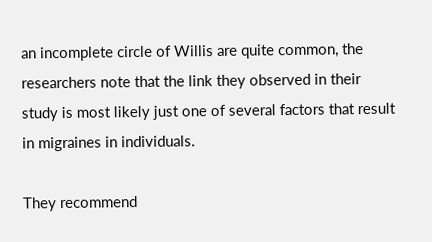an incomplete circle of Willis are quite common, the researchers note that the link they observed in their study is most likely just one of several factors that result in migraines in individuals.

They recommend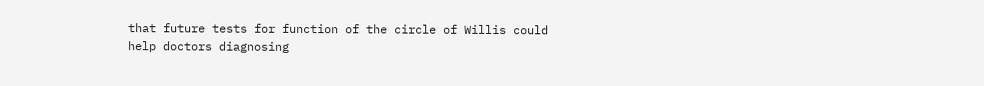that future tests for function of the circle of Willis could help doctors diagnosing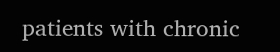patients with chronic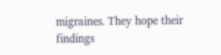migraines. They hope their findings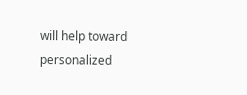will help toward personalized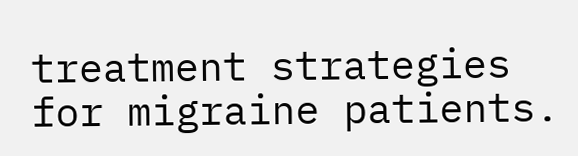treatment strategies for migraine patients.